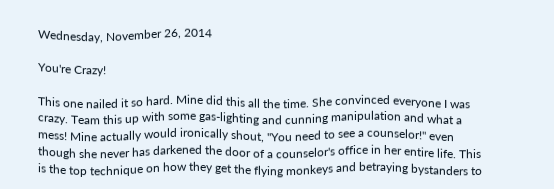Wednesday, November 26, 2014

You're Crazy!

This one nailed it so hard. Mine did this all the time. She convinced everyone I was crazy. Team this up with some gas-lighting and cunning manipulation and what a mess! Mine actually would ironically shout, "You need to see a counselor!" even though she never has darkened the door of a counselor's office in her entire life. This is the top technique on how they get the flying monkeys and betraying bystanders to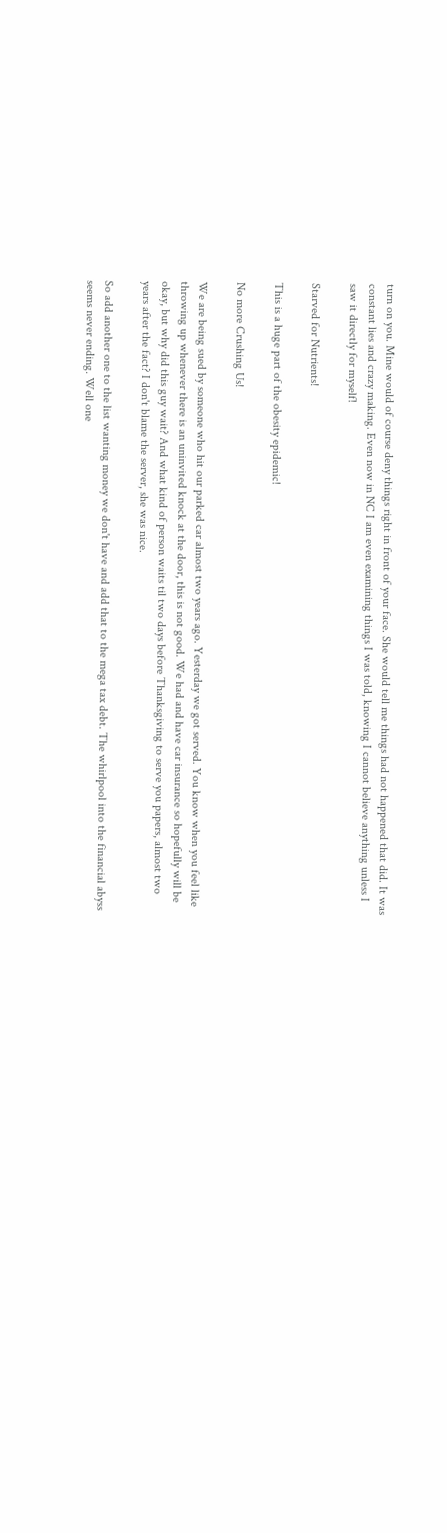turn on you. Mine would of course deny things right in front of your face. She would tell me things had not happened that did. It was constant lies and crazy making. Even now in NC I am even examining things I was told, knowing I cannot believe anything unless I saw it directly for myself!

Starved for Nutrients!

This is a huge part of the obesity epidemic!

No more Crushing Us!

We are being sued by someone who hit our parked car almost two years ago. Yesterday we got served. You know when you feel like throwing up whenever there is an uninvited knock at the door, this is not good. We had and have car insurance so hopefully will be okay, but why did this guy wait? And what kind of person waits til two days before Thanksgiving to serve you papers, almost two years after the fact? I don't blame the server, she was nice.

So add another one to the list wanting money we don't have and add that to the mega tax debt. The whirlpool into the financial abyss seems never ending. Well one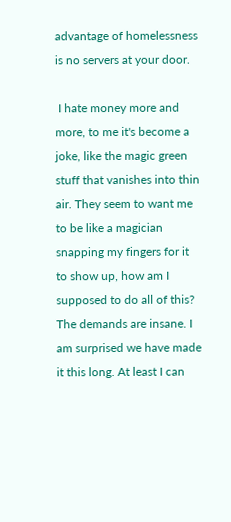advantage of homelessness is no servers at your door.

 I hate money more and more, to me it's become a joke, like the magic green stuff that vanishes into thin air. They seem to want me to be like a magician snapping my fingers for it to show up, how am I supposed to do all of this? The demands are insane. I am surprised we have made it this long. At least I can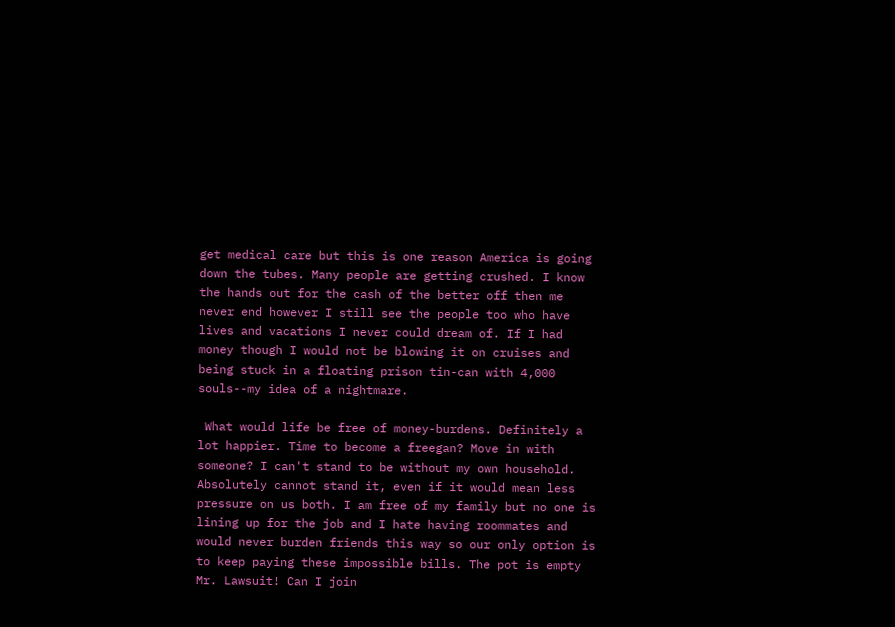get medical care but this is one reason America is going down the tubes. Many people are getting crushed. I know the hands out for the cash of the better off then me never end however I still see the people too who have lives and vacations I never could dream of. If I had money though I would not be blowing it on cruises and being stuck in a floating prison tin-can with 4,000 souls--my idea of a nightmare.

 What would life be free of money-burdens. Definitely a lot happier. Time to become a freegan? Move in with someone? I can't stand to be without my own household. Absolutely cannot stand it, even if it would mean less pressure on us both. I am free of my family but no one is lining up for the job and I hate having roommates and would never burden friends this way so our only option is to keep paying these impossible bills. The pot is empty Mr. Lawsuit! Can I join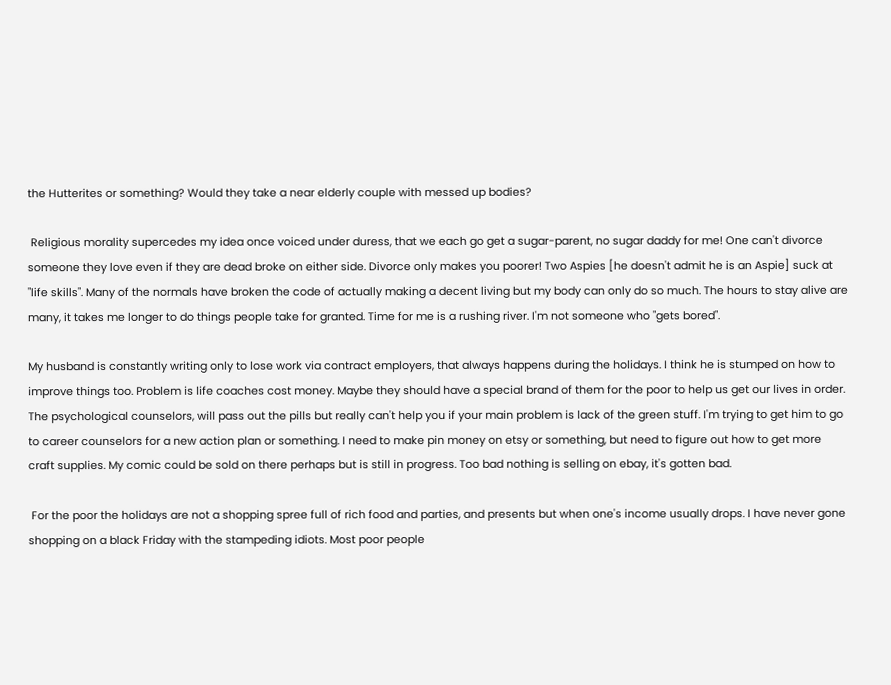the Hutterites or something? Would they take a near elderly couple with messed up bodies?

 Religious morality supercedes my idea once voiced under duress, that we each go get a sugar-parent, no sugar daddy for me! One can't divorce someone they love even if they are dead broke on either side. Divorce only makes you poorer! Two Aspies [he doesn't admit he is an Aspie] suck at "life skills". Many of the normals have broken the code of actually making a decent living but my body can only do so much. The hours to stay alive are many, it takes me longer to do things people take for granted. Time for me is a rushing river. I'm not someone who "gets bored".

My husband is constantly writing only to lose work via contract employers, that always happens during the holidays. I think he is stumped on how to improve things too. Problem is life coaches cost money. Maybe they should have a special brand of them for the poor to help us get our lives in order. The psychological counselors, will pass out the pills but really can't help you if your main problem is lack of the green stuff. I'm trying to get him to go to career counselors for a new action plan or something. I need to make pin money on etsy or something, but need to figure out how to get more craft supplies. My comic could be sold on there perhaps but is still in progress. Too bad nothing is selling on ebay, it's gotten bad.

 For the poor the holidays are not a shopping spree full of rich food and parties, and presents but when one's income usually drops. I have never gone shopping on a black Friday with the stampeding idiots. Most poor people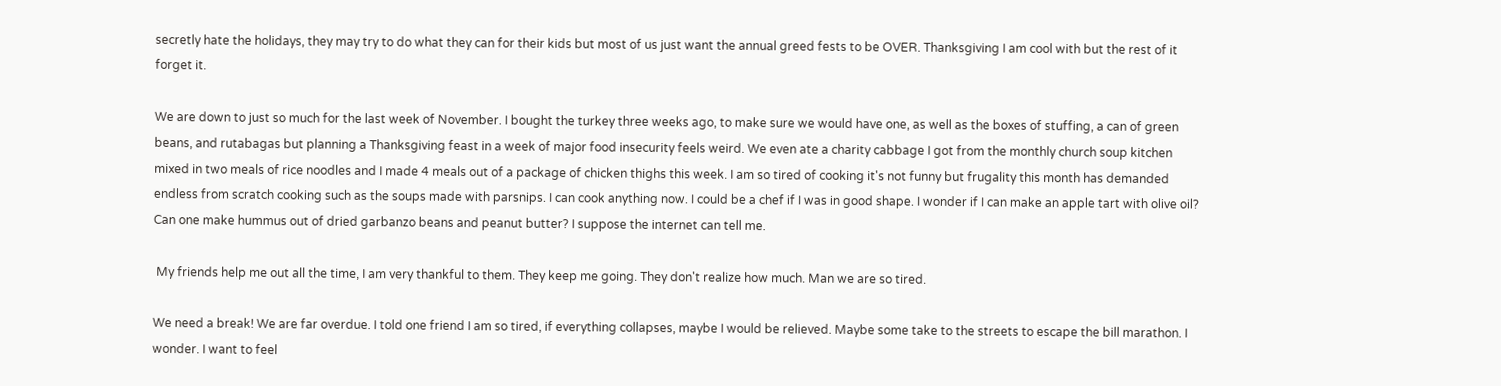secretly hate the holidays, they may try to do what they can for their kids but most of us just want the annual greed fests to be OVER. Thanksgiving I am cool with but the rest of it forget it.

We are down to just so much for the last week of November. I bought the turkey three weeks ago, to make sure we would have one, as well as the boxes of stuffing, a can of green beans, and rutabagas but planning a Thanksgiving feast in a week of major food insecurity feels weird. We even ate a charity cabbage I got from the monthly church soup kitchen mixed in two meals of rice noodles and I made 4 meals out of a package of chicken thighs this week. I am so tired of cooking it's not funny but frugality this month has demanded endless from scratch cooking such as the soups made with parsnips. I can cook anything now. I could be a chef if I was in good shape. I wonder if I can make an apple tart with olive oil? Can one make hummus out of dried garbanzo beans and peanut butter? I suppose the internet can tell me.

 My friends help me out all the time, I am very thankful to them. They keep me going. They don't realize how much. Man we are so tired.

We need a break! We are far overdue. I told one friend I am so tired, if everything collapses, maybe I would be relieved. Maybe some take to the streets to escape the bill marathon. I wonder. I want to feel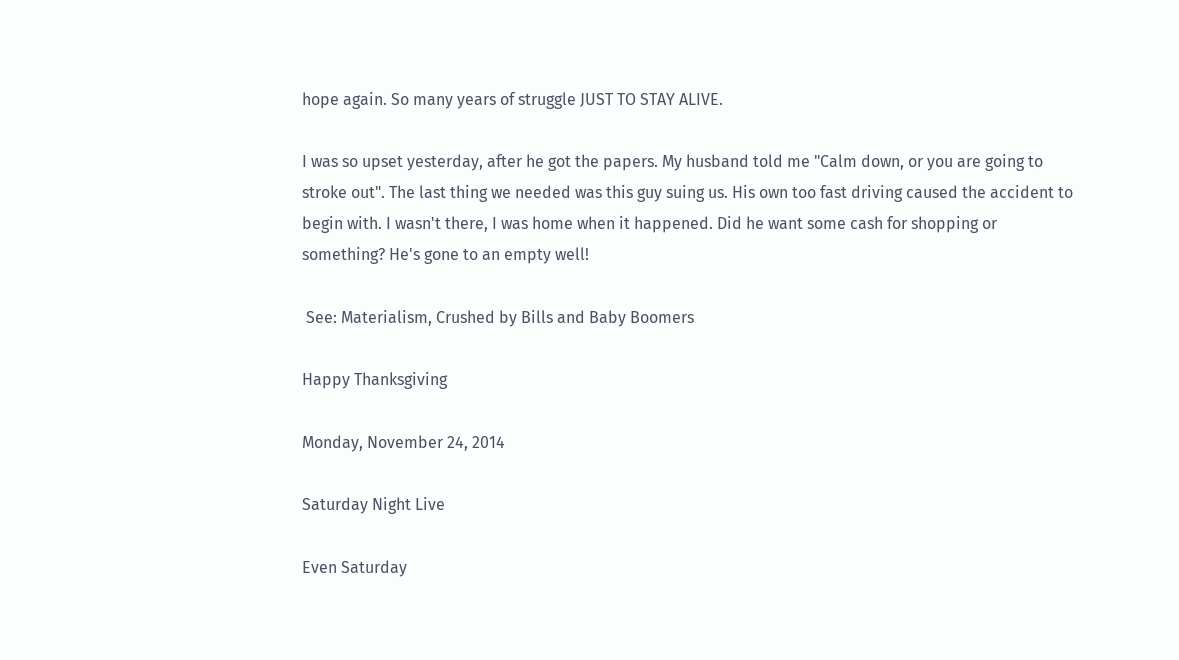hope again. So many years of struggle JUST TO STAY ALIVE.

I was so upset yesterday, after he got the papers. My husband told me "Calm down, or you are going to stroke out". The last thing we needed was this guy suing us. His own too fast driving caused the accident to begin with. I wasn't there, I was home when it happened. Did he want some cash for shopping or something? He's gone to an empty well!

 See: Materialism, Crushed by Bills and Baby Boomers

Happy Thanksgiving

Monday, November 24, 2014

Saturday Night Live

Even Saturday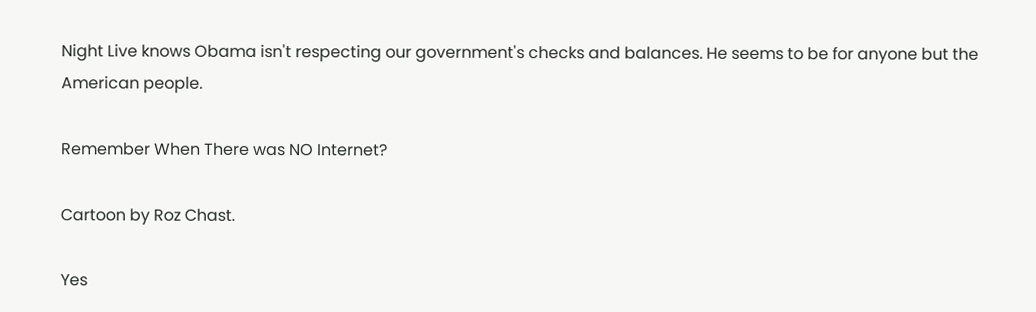Night Live knows Obama isn't respecting our government's checks and balances. He seems to be for anyone but the American people.

Remember When There was NO Internet?

Cartoon by Roz Chast.

Yes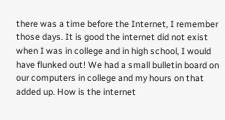there was a time before the Internet, I remember those days. It is good the internet did not exist when I was in college and in high school, I would have flunked out! We had a small bulletin board on our computers in college and my hours on that added up. How is the internet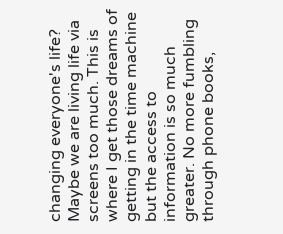changing everyone's life? Maybe we are living life via screens too much. This is where I get those dreams of getting in the time machine but the access to information is so much greater. No more fumbling through phone books,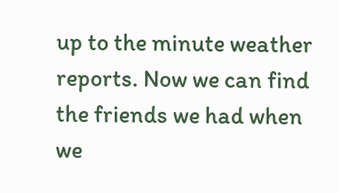up to the minute weather reports. Now we can find the friends we had when we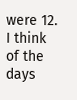were 12. I think of the days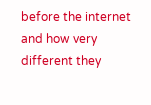before the internet and how very different they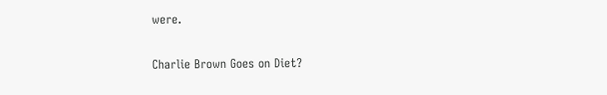were.

Charlie Brown Goes on Diet?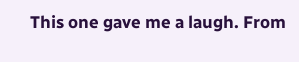This one gave me a laugh. From